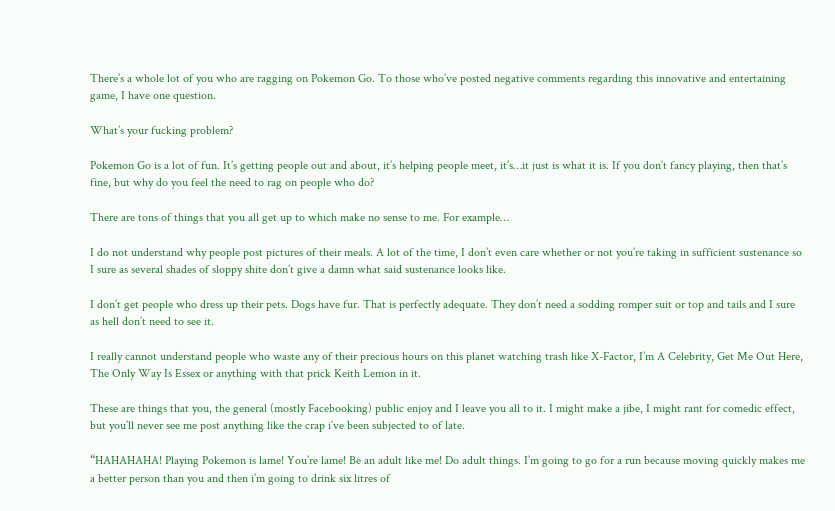There’s a whole lot of you who are ragging on Pokemon Go. To those who’ve posted negative comments regarding this innovative and entertaining game, I have one question.

What’s your fucking problem?

Pokemon Go is a lot of fun. It’s getting people out and about, it’s helping people meet, it’s…it just is what it is. If you don’t fancy playing, then that’s fine, but why do you feel the need to rag on people who do?

There are tons of things that you all get up to which make no sense to me. For example…

I do not understand why people post pictures of their meals. A lot of the time, I don’t even care whether or not you’re taking in sufficient sustenance so I sure as several shades of sloppy shite don’t give a damn what said sustenance looks like.

I don’t get people who dress up their pets. Dogs have fur. That is perfectly adequate. They don’t need a sodding romper suit or top and tails and I sure as hell don’t need to see it.

I really cannot understand people who waste any of their precious hours on this planet watching trash like X-Factor, I’m A Celebrity, Get Me Out Here, The Only Way Is Essex or anything with that prick Keith Lemon in it.

These are things that you, the general (mostly Facebooking) public enjoy and I leave you all to it. I might make a jibe, I might rant for comedic effect, but you’ll never see me post anything like the crap i’ve been subjected to of late.

“HAHAHAHA! Playing Pokemon is lame! You’re lame! Be an adult like me! Do adult things. I’m going to go for a run because moving quickly makes me a better person than you and then i’m going to drink six litres of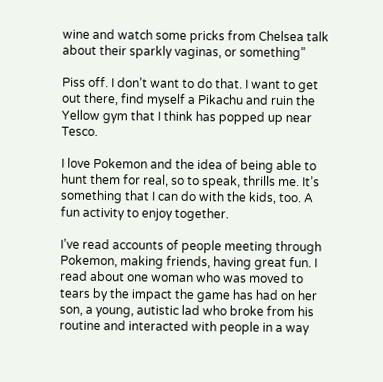wine and watch some pricks from Chelsea talk about their sparkly vaginas, or something”

Piss off. I don’t want to do that. I want to get out there, find myself a Pikachu and ruin the Yellow gym that I think has popped up near Tesco.

I love Pokemon and the idea of being able to hunt them for real, so to speak, thrills me. It’s something that I can do with the kids, too. A fun activity to enjoy together.

I’ve read accounts of people meeting through Pokemon, making friends, having great fun. I read about one woman who was moved to tears by the impact the game has had on her son, a young, autistic lad who broke from his routine and interacted with people in a way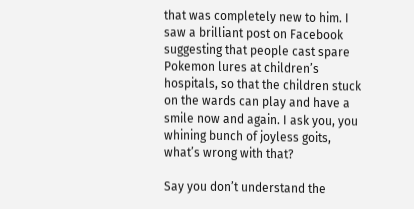that was completely new to him. I saw a brilliant post on Facebook suggesting that people cast spare Pokemon lures at children’s hospitals, so that the children stuck on the wards can play and have a smile now and again. I ask you, you whining bunch of joyless goits, what’s wrong with that?

Say you don’t understand the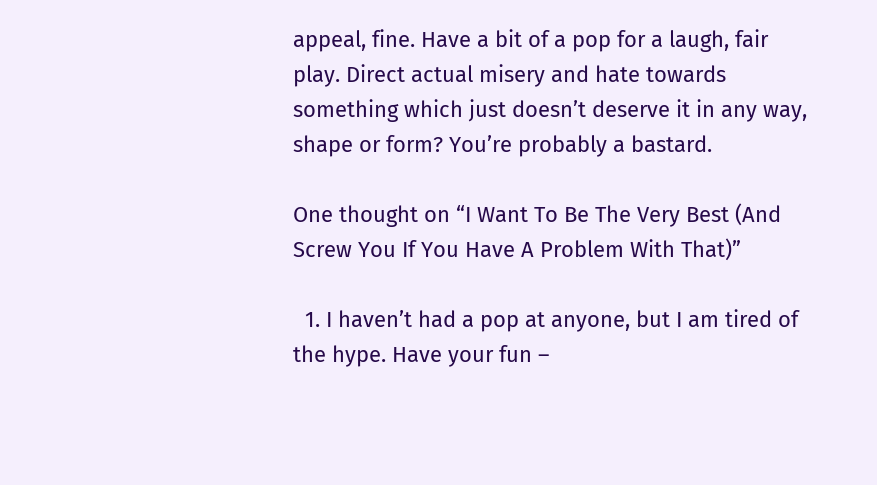appeal, fine. Have a bit of a pop for a laugh, fair play. Direct actual misery and hate towards something which just doesn’t deserve it in any way, shape or form? You’re probably a bastard.

One thought on “I Want To Be The Very Best (And Screw You If You Have A Problem With That)”

  1. I haven’t had a pop at anyone, but I am tired of the hype. Have your fun –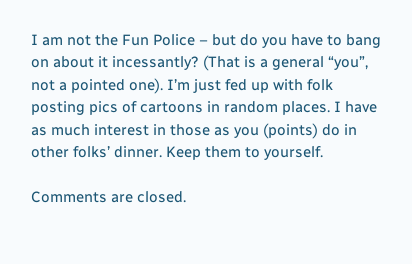I am not the Fun Police – but do you have to bang on about it incessantly? (That is a general “you”, not a pointed one). I’m just fed up with folk posting pics of cartoons in random places. I have as much interest in those as you (points) do in other folks’ dinner. Keep them to yourself.

Comments are closed.